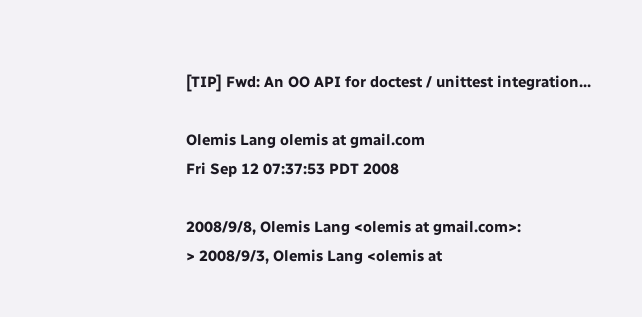[TIP] Fwd: An OO API for doctest / unittest integration...

Olemis Lang olemis at gmail.com
Fri Sep 12 07:37:53 PDT 2008

2008/9/8, Olemis Lang <olemis at gmail.com>:
> 2008/9/3, Olemis Lang <olemis at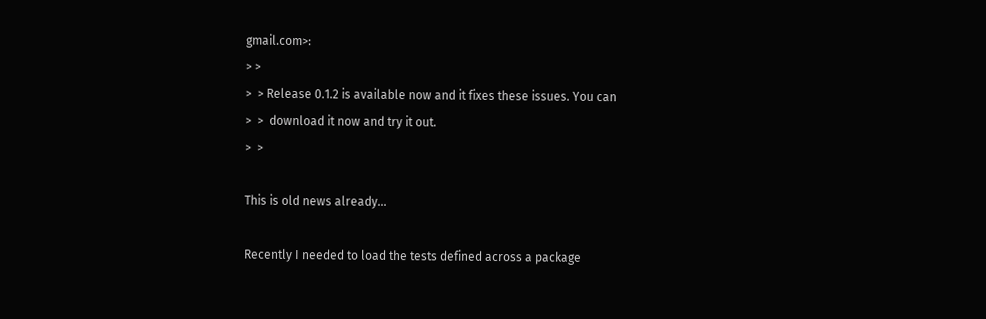gmail.com>:
> >
>  > Release 0.1.2 is available now and it fixes these issues. You can
>  >  download it now and try it out.
>  >

This is old news already...

Recently I needed to load the tests defined across a package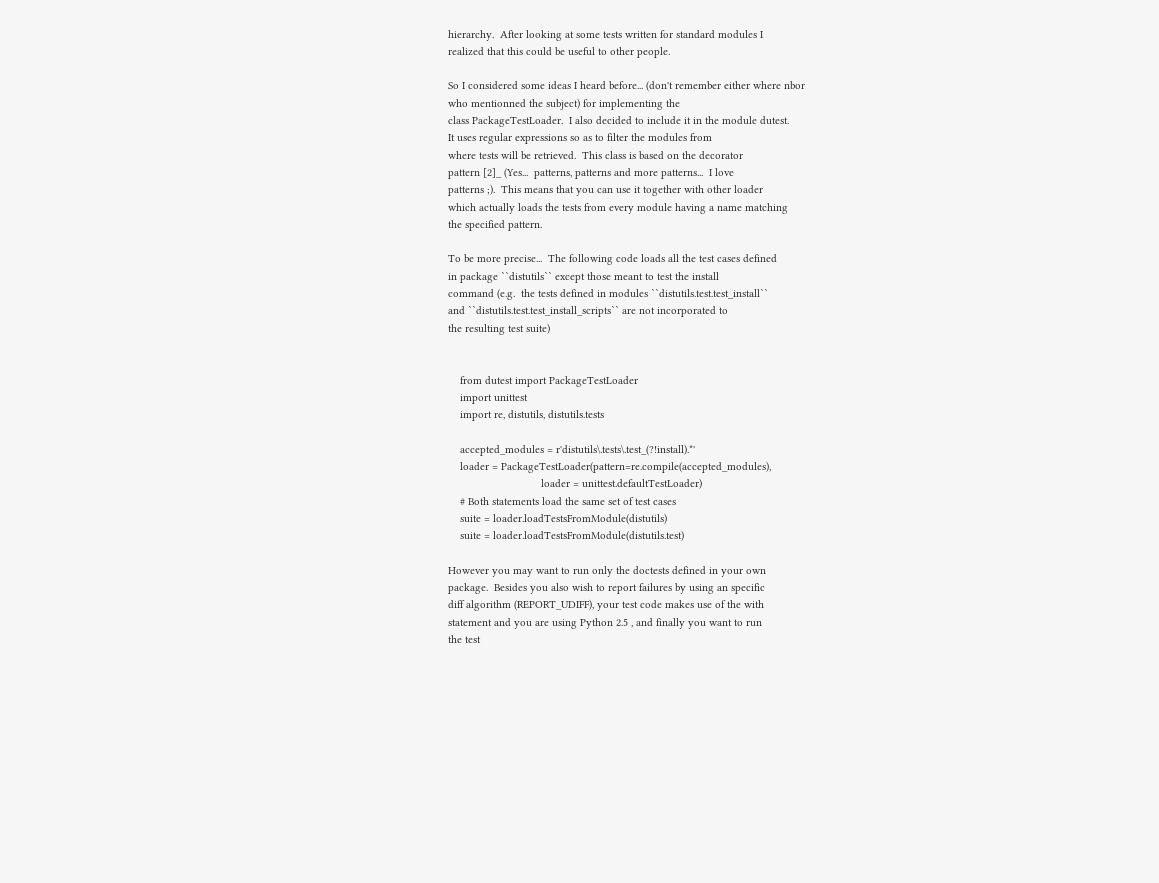hierarchy.  After looking at some tests written for standard modules I
realized that this could be useful to other people.

So I considered some ideas I heard before... (don't remember either where nbor
who mentionned the subject) for implementing the
class PackageTestLoader.  I also decided to include it in the module dutest.
It uses regular expressions so as to filter the modules from
where tests will be retrieved.  This class is based on the decorator
pattern [2]_ (Yes...  patterns, patterns and more patterns...  I love
patterns ;).  This means that you can use it together with other loader
which actually loads the tests from every module having a name matching
the specified pattern.

To be more precise...  The following code loads all the test cases defined
in package ``distutils`` except those meant to test the install
command (e.g.  the tests defined in modules ``distutils.test.test_install``
and ``distutils.test.test_install_scripts`` are not incorporated to
the resulting test suite)


    from dutest import PackageTestLoader
    import unittest
    import re, distutils, distutils.tests

    accepted_modules = r'distutils\.tests\.test_(?!install).*'
    loader = PackageTestLoader(pattern=re.compile(accepted_modules),
                               loader = unittest.defaultTestLoader)
    # Both statements load the same set of test cases
    suite = loader.loadTestsFromModule(distutils)
    suite = loader.loadTestsFromModule(distutils.test)

However you may want to run only the doctests defined in your own
package.  Besides you also wish to report failures by using an specific
diff algorithm (REPORT_UDIFF), your test code makes use of the with
statement and you are using Python 2.5 , and finally you want to run
the test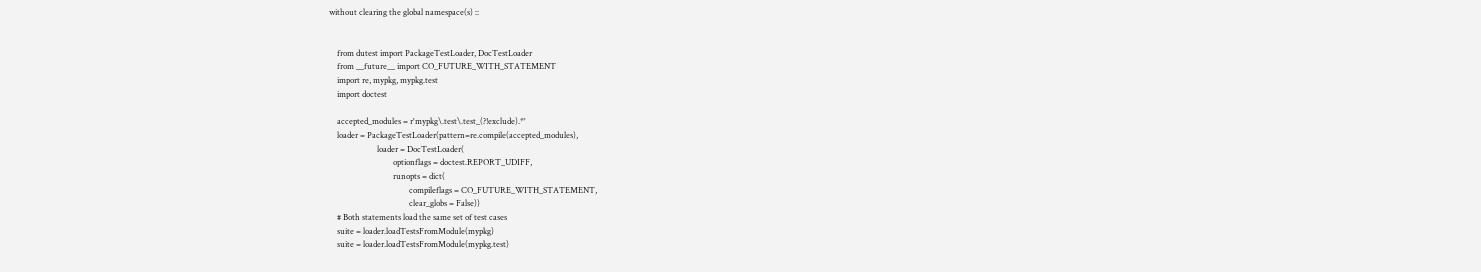without clearing the global namespace(s) ::


    from dutest import PackageTestLoader, DocTestLoader
    from __future__ import CO_FUTURE_WITH_STATEMENT
    import re, mypkg, mypkg.test
    import doctest

    accepted_modules = r'mypkg\.test\.test_(?!exclude).*'
    loader = PackageTestLoader(pattern=re.compile(accepted_modules),
                        loader = DocTestLoader(
                                optionflags = doctest.REPORT_UDIFF,
                                runopts = dict(
                                        compileflags = CO_FUTURE_WITH_STATEMENT,
                                        clear_globs = False))
    # Both statements load the same set of test cases
    suite = loader.loadTestsFromModule(mypkg)
    suite = loader.loadTestsFromModule(mypkg.test)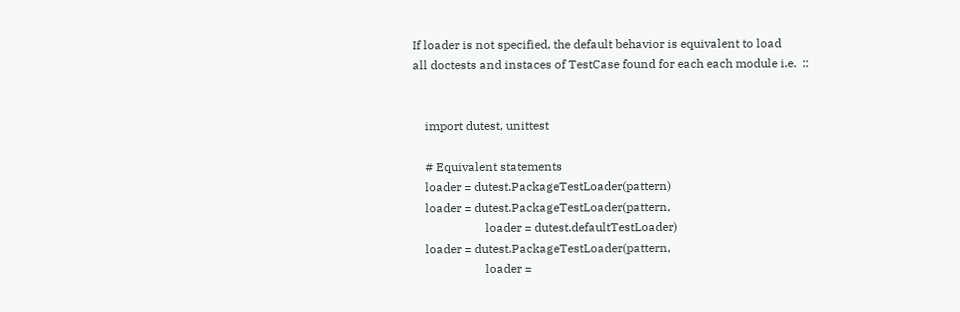If loader is not specified, the default behavior is equivalent to load
all doctests and instaces of TestCase found for each each module i.e.  ::


    import dutest, unittest

    # Equivalent statements
    loader = dutest.PackageTestLoader(pattern)
    loader = dutest.PackageTestLoader(pattern,
                        loader = dutest.defaultTestLoader)
    loader = dutest.PackageTestLoader(pattern,
                        loader =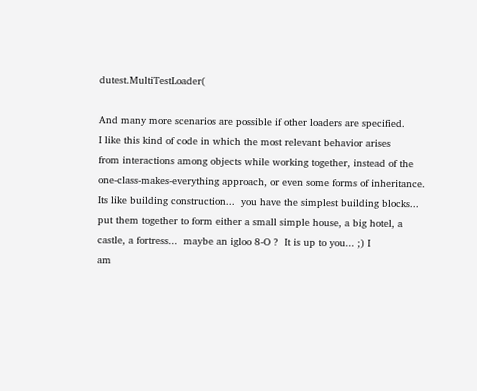dutest.MultiTestLoader(

And many more scenarios are possible if other loaders are specified.
I like this kind of code in which the most relevant behavior arises
from interactions among objects while working together, instead of the
one-class-makes-everything approach, or even some forms of inheritance.
Its like building construction...  you have the simplest building blocks...
put them together to form either a small simple house, a big hotel, a
castle, a fortress...  maybe an igloo 8-O ?  It is up to you... ;) I
am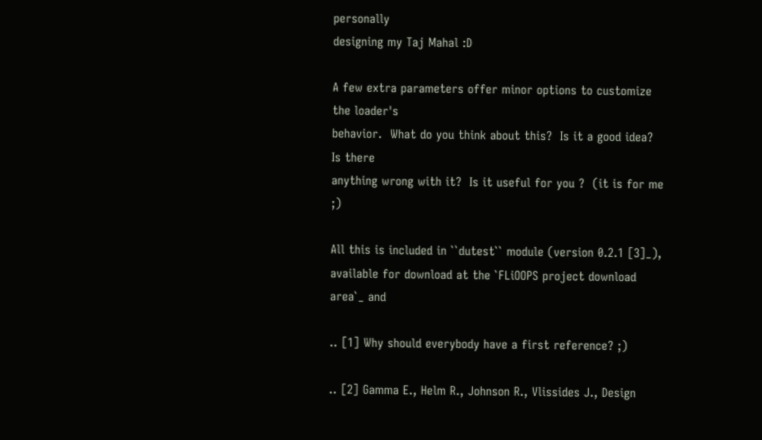personally
designing my Taj Mahal :D

A few extra parameters offer minor options to customize the loader's
behavior.  What do you think about this?  Is it a good idea?  Is there
anything wrong with it?  Is it useful for you ?  (it is for me ;)

All this is included in ``dutest`` module (version 0.2.1 [3]_),
available for download at the `FLiOOPS project download area`_ and

.. [1] Why should everybody have a first reference? ;)

.. [2] Gamma E., Helm R., Johnson R., Vlissides J., Design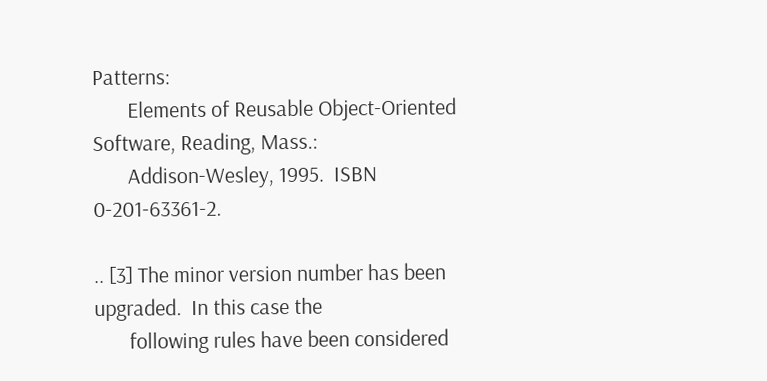Patterns:
       Elements of Reusable Object-Oriented Software, Reading, Mass.:
       Addison-Wesley, 1995.  ISBN 0-201-63361-2.

.. [3] The minor version number has been upgraded.  In this case the
       following rules have been considered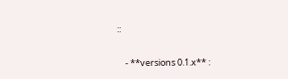::

    - **versions 0.1.x** :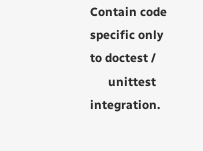Contain code specific only to doctest /
      unittest integration.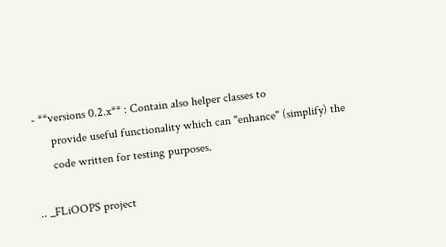- **versions 0.2.x** : Contain also helper classes to
      provide useful functionality which can "enhance" (simplify) the
      code written for testing purposes.

.. _FLiOOPS project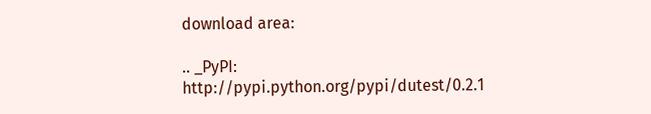download area:

.. _PyPI: http://pypi.python.org/pypi/dutest/0.2.1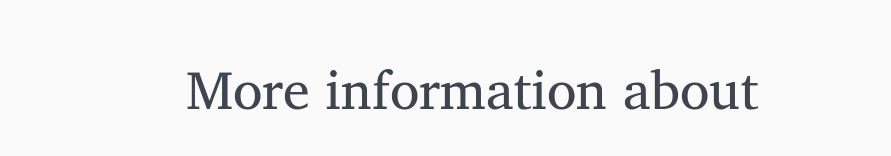More information about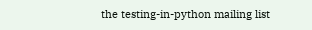the testing-in-python mailing list